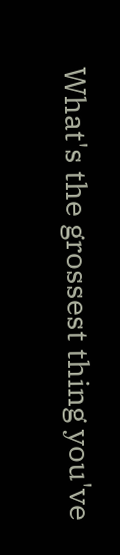What's the grossest thing you've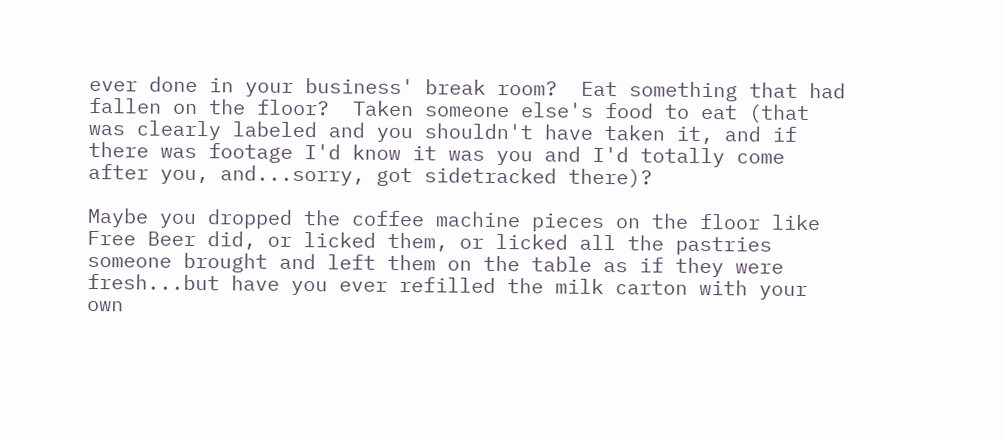ever done in your business' break room?  Eat something that had fallen on the floor?  Taken someone else's food to eat (that was clearly labeled and you shouldn't have taken it, and if there was footage I'd know it was you and I'd totally come after you, and...sorry, got sidetracked there)?

Maybe you dropped the coffee machine pieces on the floor like Free Beer did, or licked them, or licked all the pastries someone brought and left them on the table as if they were fresh...but have you ever refilled the milk carton with your own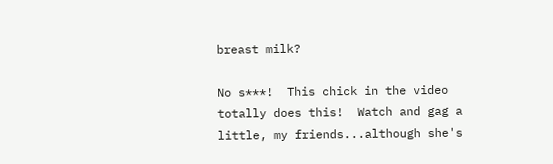breast milk?

No s***!  This chick in the video totally does this!  Watch and gag a little, my friends...although she's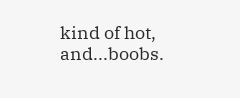kind of hot, and...boobs.